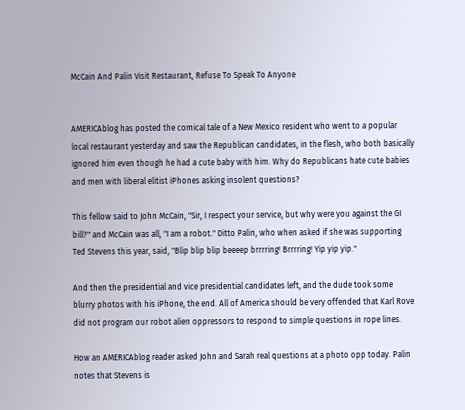McCain And Palin Visit Restaurant, Refuse To Speak To Anyone


AMERICAblog has posted the comical tale of a New Mexico resident who went to a popular local restaurant yesterday and saw the Republican candidates, in the flesh, who both basically ignored him even though he had a cute baby with him. Why do Republicans hate cute babies and men with liberal elitist iPhones asking insolent questions?

This fellow said to John McCain, "Sir, I respect your service, but why were you against the GI bill?" and McCain was all, "I am a robot." Ditto Palin, who when asked if she was supporting Ted Stevens this year, said, "Blip blip blip beeeep brrrring! Brrrring! Yip yip yip."

And then the presidential and vice presidential candidates left, and the dude took some blurry photos with his iPhone, the end. All of America should be very offended that Karl Rove did not program our robot alien oppressors to respond to simple questions in rope lines.

How an AMERICAblog reader asked John and Sarah real questions at a photo opp today. Palin notes that Stevens is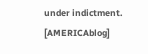under indictment. [AMERICAblog]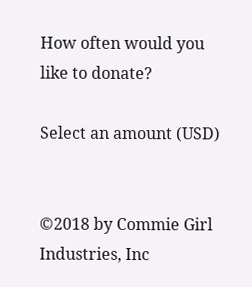How often would you like to donate?

Select an amount (USD)


©2018 by Commie Girl Industries, Inc